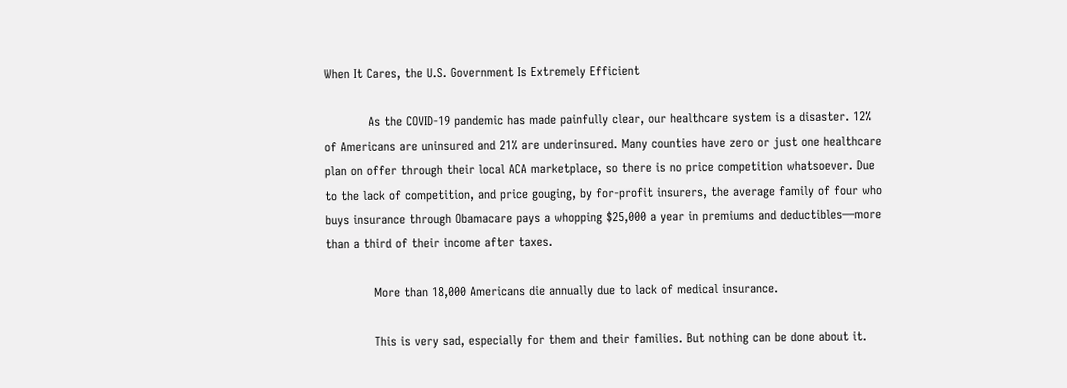When It Cares, the U.S. Government Is Extremely Efficient

           As the COVID-19 pandemic has made painfully clear, our healthcare system is a disaster. 12% of Americans are uninsured and 21% are underinsured. Many counties have zero or just one healthcare plan on offer through their local ACA marketplace, so there is no price competition whatsoever. Due to the lack of competition, and price gouging, by for-profit insurers, the average family of four who buys insurance through Obamacare pays a whopping $25,000 a year in premiums and deductibles—more than a third of their income after taxes.

            More than 18,000 Americans die annually due to lack of medical insurance.

            This is very sad, especially for them and their families. But nothing can be done about it.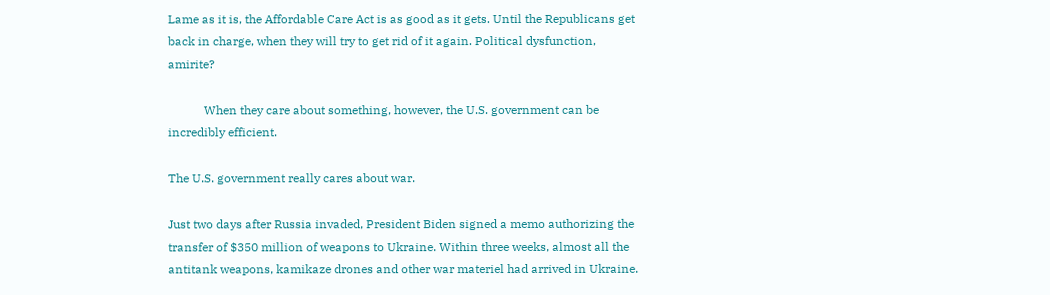Lame as it is, the Affordable Care Act is as good as it gets. Until the Republicans get back in charge, when they will try to get rid of it again. Political dysfunction, amirite?

            When they care about something, however, the U.S. government can be incredibly efficient.

The U.S. government really cares about war.

Just two days after Russia invaded, President Biden signed a memo authorizing the transfer of $350 million of weapons to Ukraine. Within three weeks, almost all the antitank weapons, kamikaze drones and other war materiel had arrived in Ukraine.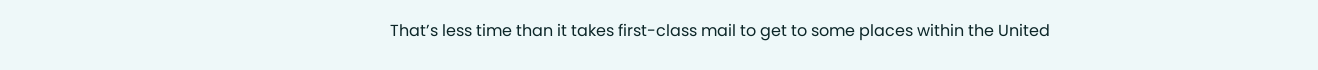That’s less time than it takes first-class mail to get to some places within the United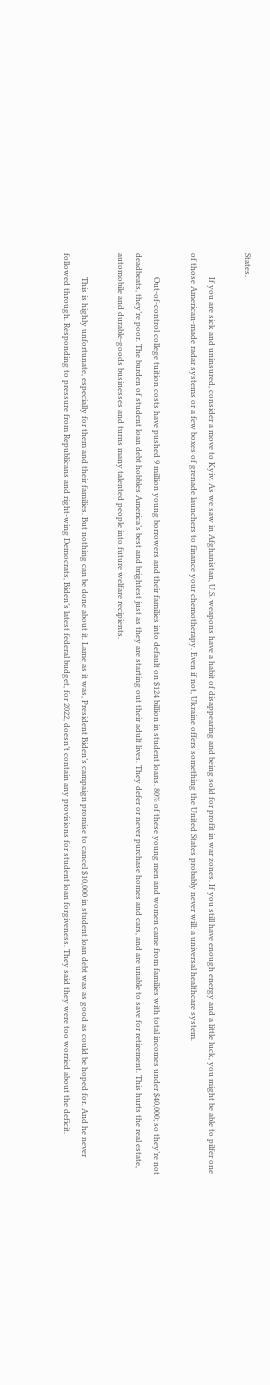States.

            If you are sick and uninsured, consider a move to Kyiv. As we saw in Afghanistan, U.S. weapons have a habit of disappearing and being sold for profit in war zones. If you still have enough energy and a little luck, you might be able to pilfer one of those American-made radar systems or a few boxes of grenade launchers to finance your chemotherapy. Even if not, Ukraine offers something the United States probably never will: a universal healthcare system.

            Out-of-control college tuition costs have pushed 9 million young borrowers and their families into default on $124 billion in student loans. 80% of these young men and women came from families with total incomes under $40,000; so they’re not deadbeats, they’re poor. The burden of student loan debt hobbles America’s best and brightest just as they are starting out their adult lives. They defer or never purchase homes and cars, and are unable to save for retirement. This hurts the real estate, automobile and durable-goods businesses and turns many talented people into future welfare recipients.

            This is highly unfortunate, especially for them and their families. But nothing can be done about it. Lame as it was, President Biden’s campaign promise to cancel $10,000 in student loan debt was as good as could be hoped for. And he never followed through. Responding to pressure from Republicans and right-wing Democrats, Biden’s latest federal budget, for 2022, doesn’t contain any provisions for student loan forgiveness. They said they were too worried about the deficit.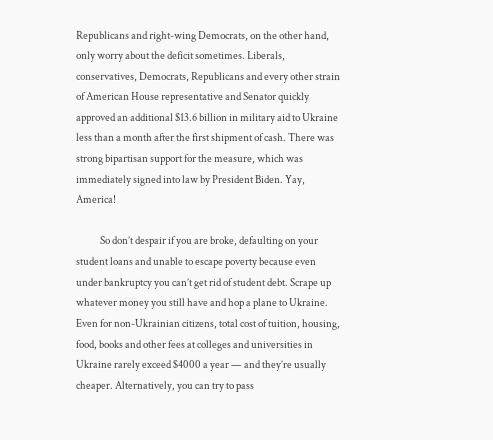Republicans and right-wing Democrats, on the other hand, only worry about the deficit sometimes. Liberals, conservatives, Democrats, Republicans and every other strain of American House representative and Senator quickly approved an additional $13.6 billion in military aid to Ukraine less than a month after the first shipment of cash. There was strong bipartisan support for the measure, which was immediately signed into law by President Biden. Yay, America!

            So don’t despair if you are broke, defaulting on your student loans and unable to escape poverty because even under bankruptcy you can’t get rid of student debt. Scrape up whatever money you still have and hop a plane to Ukraine. Even for non-Ukrainian citizens, total cost of tuition, housing, food, books and other fees at colleges and universities in Ukraine rarely exceed $4000 a year — and they’re usually cheaper. Alternatively, you can try to pass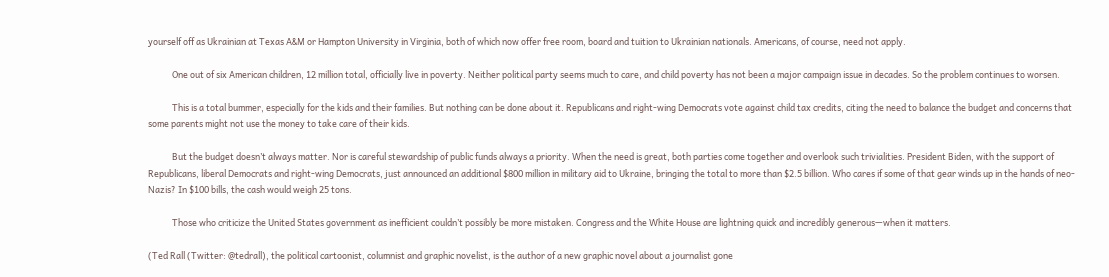yourself off as Ukrainian at Texas A&M or Hampton University in Virginia, both of which now offer free room, board and tuition to Ukrainian nationals. Americans, of course, need not apply.

            One out of six American children, 12 million total, officially live in poverty. Neither political party seems much to care, and child poverty has not been a major campaign issue in decades. So the problem continues to worsen.

            This is a total bummer, especially for the kids and their families. But nothing can be done about it. Republicans and right-wing Democrats vote against child tax credits, citing the need to balance the budget and concerns that some parents might not use the money to take care of their kids.

            But the budget doesn’t always matter. Nor is careful stewardship of public funds always a priority. When the need is great, both parties come together and overlook such trivialities. President Biden, with the support of Republicans, liberal Democrats and right-wing Democrats, just announced an additional $800 million in military aid to Ukraine, bringing the total to more than $2.5 billion. Who cares if some of that gear winds up in the hands of neo-Nazis? In $100 bills, the cash would weigh 25 tons.

            Those who criticize the United States government as inefficient couldn’t possibly be more mistaken. Congress and the White House are lightning quick and incredibly generous—when it matters.

(Ted Rall (Twitter: @tedrall), the political cartoonist, columnist and graphic novelist, is the author of a new graphic novel about a journalist gone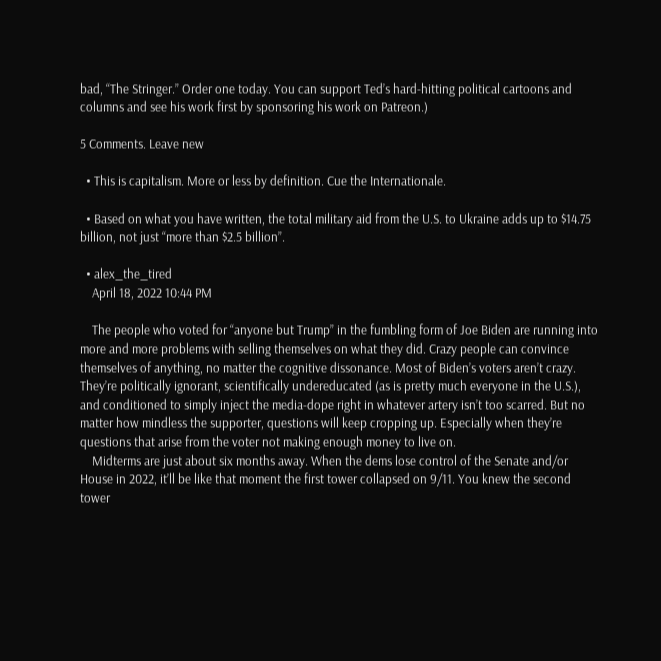bad, “The Stringer.” Order one today. You can support Ted’s hard-hitting political cartoons and columns and see his work first by sponsoring his work on Patreon.)

5 Comments. Leave new

  • This is capitalism. More or less by definition. Cue the Internationale.

  • Based on what you have written, the total military aid from the U.S. to Ukraine adds up to $14.75 billion, not just “more than $2.5 billion”.

  • alex_the_tired
    April 18, 2022 10:44 PM

    The people who voted for “anyone but Trump” in the fumbling form of Joe Biden are running into more and more problems with selling themselves on what they did. Crazy people can convince themselves of anything, no matter the cognitive dissonance. Most of Biden’s voters aren’t crazy. They’re politically ignorant, scientifically undereducated (as is pretty much everyone in the U.S.), and conditioned to simply inject the media-dope right in whatever artery isn’t too scarred. But no matter how mindless the supporter, questions will keep cropping up. Especially when they’re questions that arise from the voter not making enough money to live on.
    Midterms are just about six months away. When the dems lose control of the Senate and/or House in 2022, it’ll be like that moment the first tower collapsed on 9/11. You knew the second tower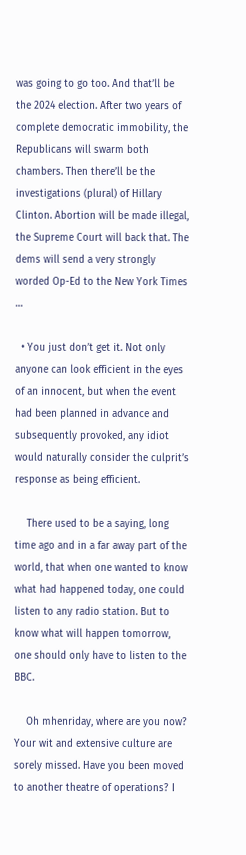was going to go too. And that’ll be the 2024 election. After two years of complete democratic immobility, the Republicans will swarm both chambers. Then there’ll be the investigations (plural) of Hillary Clinton. Abortion will be made illegal, the Supreme Court will back that. The dems will send a very strongly worded Op-Ed to the New York Times …

  • You just don’t get it. Not only anyone can look efficient in the eyes of an innocent, but when the event had been planned in advance and subsequently provoked, any idiot would naturally consider the culprit’s response as being efficient.

    There used to be a saying, long time ago and in a far away part of the world, that when one wanted to know what had happened today, one could listen to any radio station. But to know what will happen tomorrow, one should only have to listen to the BBC.

    Oh mhenriday, where are you now? Your wit and extensive culture are sorely missed. Have you been moved to another theatre of operations? I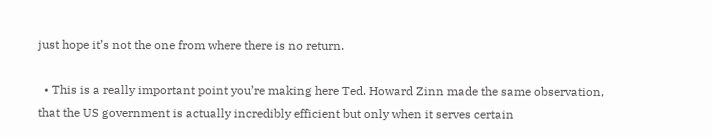just hope it’s not the one from where there is no return.

  • This is a really important point you’re making here Ted. Howard Zinn made the same observation, that the US government is actually incredibly efficient but only when it serves certain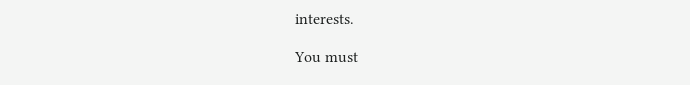interests.

You must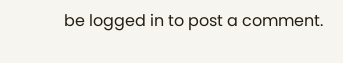be logged in to post a comment.